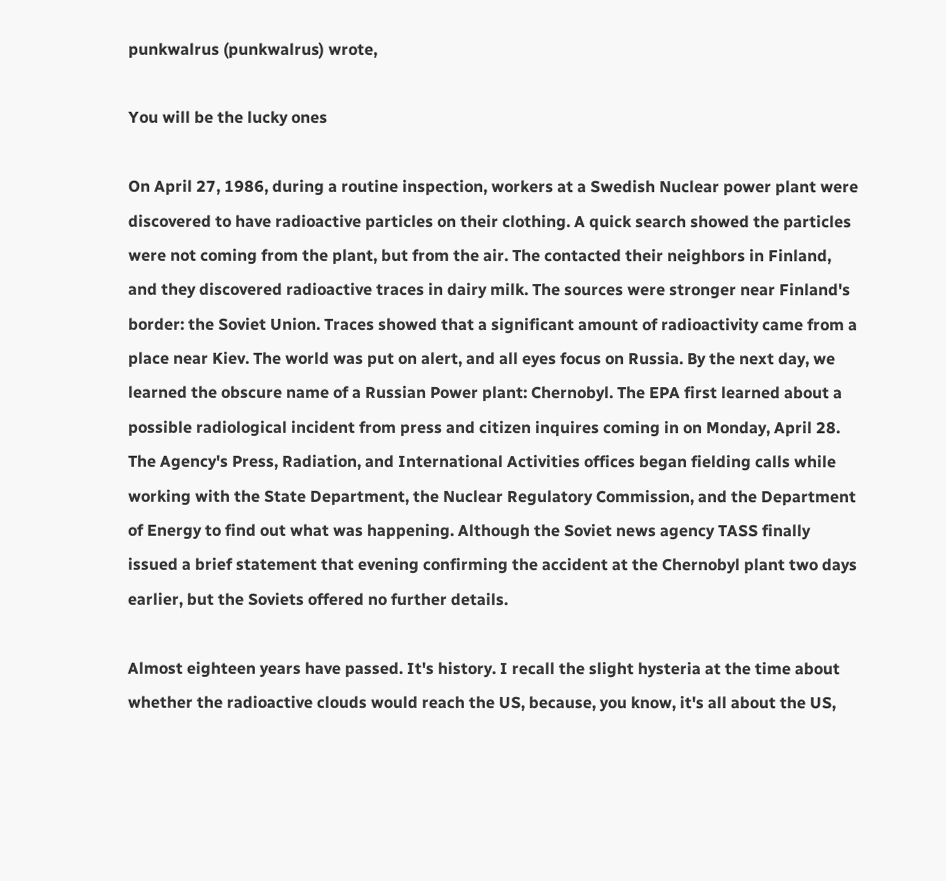punkwalrus (punkwalrus) wrote,

You will be the lucky ones

On April 27, 1986, during a routine inspection, workers at a Swedish Nuclear power plant were discovered to have radioactive particles on their clothing. A quick search showed the particles were not coming from the plant, but from the air. The contacted their neighbors in Finland, and they discovered radioactive traces in dairy milk. The sources were stronger near Finland's border: the Soviet Union. Traces showed that a significant amount of radioactivity came from a place near Kiev. The world was put on alert, and all eyes focus on Russia. By the next day, we learned the obscure name of a Russian Power plant: Chernobyl. The EPA first learned about a possible radiological incident from press and citizen inquires coming in on Monday, April 28. The Agency's Press, Radiation, and International Activities offices began fielding calls while working with the State Department, the Nuclear Regulatory Commission, and the Department of Energy to find out what was happening. Although the Soviet news agency TASS finally issued a brief statement that evening confirming the accident at the Chernobyl plant two days earlier, but the Soviets offered no further details.

Almost eighteen years have passed. It's history. I recall the slight hysteria at the time about whether the radioactive clouds would reach the US, because, you know, it's all about the US,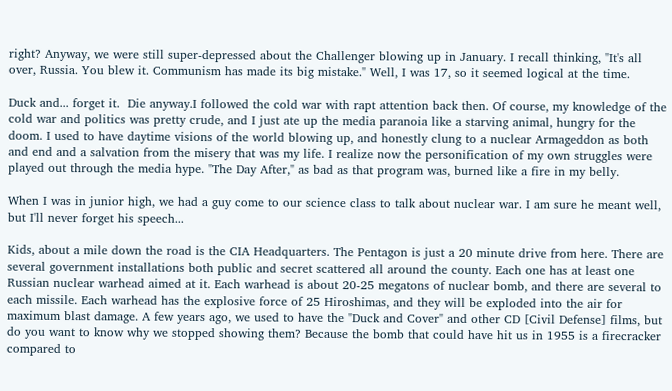right? Anyway, we were still super-depressed about the Challenger blowing up in January. I recall thinking, "It's all over, Russia. You blew it. Communism has made its big mistake." Well, I was 17, so it seemed logical at the time.

Duck and... forget it.  Die anyway.I followed the cold war with rapt attention back then. Of course, my knowledge of the cold war and politics was pretty crude, and I just ate up the media paranoia like a starving animal, hungry for the doom. I used to have daytime visions of the world blowing up, and honestly clung to a nuclear Armageddon as both and end and a salvation from the misery that was my life. I realize now the personification of my own struggles were played out through the media hype. "The Day After," as bad as that program was, burned like a fire in my belly.

When I was in junior high, we had a guy come to our science class to talk about nuclear war. I am sure he meant well, but I'll never forget his speech...

Kids, about a mile down the road is the CIA Headquarters. The Pentagon is just a 20 minute drive from here. There are several government installations both public and secret scattered all around the county. Each one has at least one Russian nuclear warhead aimed at it. Each warhead is about 20-25 megatons of nuclear bomb, and there are several to each missile. Each warhead has the explosive force of 25 Hiroshimas, and they will be exploded into the air for maximum blast damage. A few years ago, we used to have the "Duck and Cover" and other CD [Civil Defense] films, but do you want to know why we stopped showing them? Because the bomb that could have hit us in 1955 is a firecracker compared to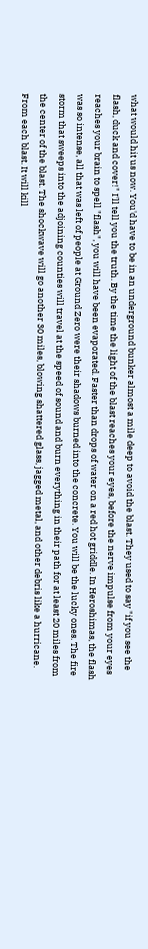what would hit us now. You'd have to be in an underground bunker almost a mile deep to avoid the blast. They used to say "if you see the flash, duck and cover!" I'll tell you the truth. By the time the light of the blast reaches your eyes, before the nerve impulse from your eyes reaches your brain to spell "flash", you will have been evaporated. Faster than drops of water on a red hot griddle. In Heroshimas, the flash was so intense, all that was left of people at Ground Zero were their shadows burned into the concrete. You will be the lucky ones. The fire storm that sweeps into the adjoining counties will travel at the speed of sound and burn everything in their path for at least 20 miles from the center of the blast. The shockwave will go another 30 miles, blowing shattered glass, jagged metal, and other debris like a hurricane. From each blast. It will kill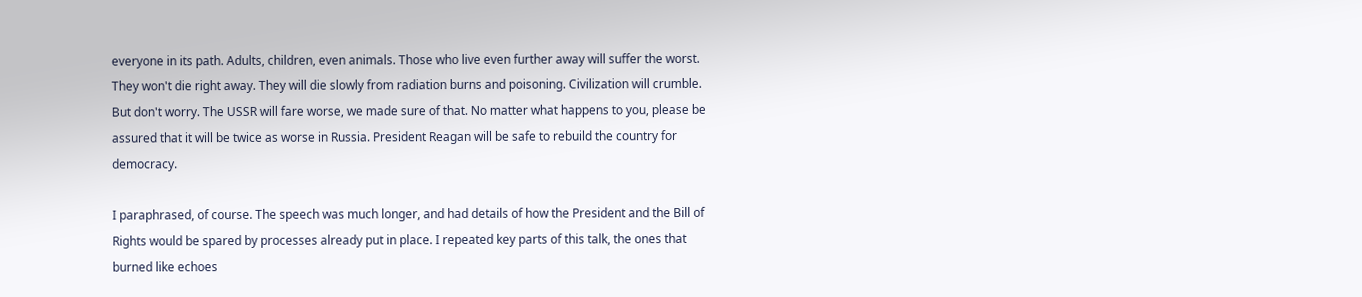everyone in its path. Adults, children, even animals. Those who live even further away will suffer the worst. They won't die right away. They will die slowly from radiation burns and poisoning. Civilization will crumble. But don't worry. The USSR will fare worse, we made sure of that. No matter what happens to you, please be assured that it will be twice as worse in Russia. President Reagan will be safe to rebuild the country for democracy.

I paraphrased, of course. The speech was much longer, and had details of how the President and the Bill of Rights would be spared by processes already put in place. I repeated key parts of this talk, the ones that burned like echoes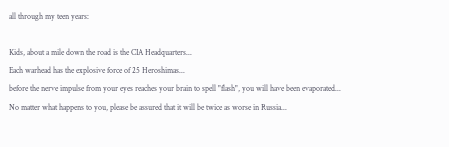all through my teen years:

Kids, about a mile down the road is the CIA Headquarters...
Each warhead has the explosive force of 25 Heroshimas...
before the nerve impulse from your eyes reaches your brain to spell "flash", you will have been evaporated...
No matter what happens to you, please be assured that it will be twice as worse in Russia...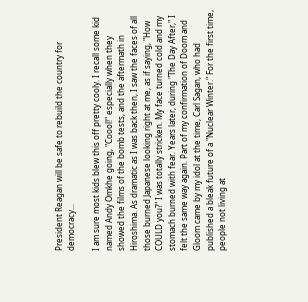President Reagan will be safe to rebuild the country for democracy...

I am sure most kids blew this off pretty cooly. I recall some kid named Andy Omkhe going, "Coool!" especially when they showed the films of the bomb tests, and the aftermath in Hiroshima. As dramatic as I was back then, I saw the faces of all those burned Japanese looking right at me, as if saying, "How COULD you?" I was totally stricken. My face turned cold and my stomach burned with fear. Years later, during "The Day After," I felt the same way again. Part of my confirmation of Doom and Gloom came by my idol at the time, Carl Sagan, who had published a bleak future of a "Nuclear Winter." For the first time, people not living at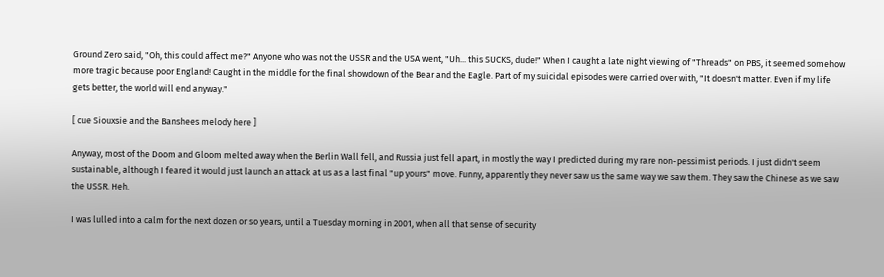Ground Zero said, "Oh, this could affect me?" Anyone who was not the USSR and the USA went, "Uh... this SUCKS, dude!" When I caught a late night viewing of "Threads" on PBS, it seemed somehow more tragic because poor England! Caught in the middle for the final showdown of the Bear and the Eagle. Part of my suicidal episodes were carried over with, "It doesn't matter. Even if my life gets better, the world will end anyway."

[ cue Siouxsie and the Banshees melody here ]

Anyway, most of the Doom and Gloom melted away when the Berlin Wall fell, and Russia just fell apart, in mostly the way I predicted during my rare non-pessimist periods. I just didn't seem sustainable, although I feared it would just launch an attack at us as a last final "up yours" move. Funny, apparently they never saw us the same way we saw them. They saw the Chinese as we saw the USSR. Heh.

I was lulled into a calm for the next dozen or so years, until a Tuesday morning in 2001, when all that sense of security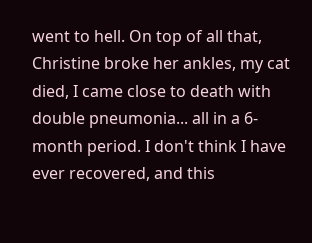went to hell. On top of all that, Christine broke her ankles, my cat died, I came close to death with double pneumonia... all in a 6-month period. I don't think I have ever recovered, and this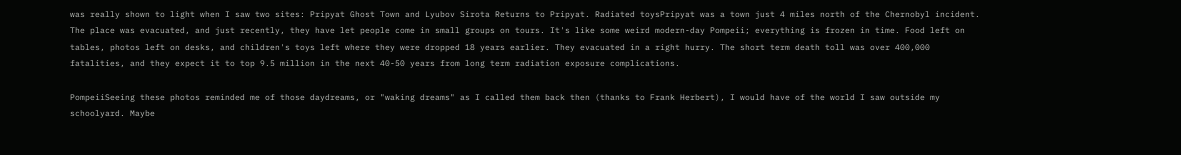was really shown to light when I saw two sites: Pripyat Ghost Town and Lyubov Sirota Returns to Pripyat. Radiated toysPripyat was a town just 4 miles north of the Chernobyl incident. The place was evacuated, and just recently, they have let people come in small groups on tours. It's like some weird modern-day Pompeii; everything is frozen in time. Food left on tables, photos left on desks, and children's toys left where they were dropped 18 years earlier. They evacuated in a right hurry. The short term death toll was over 400,000 fatalities, and they expect it to top 9.5 million in the next 40-50 years from long term radiation exposure complications.

PompeiiSeeing these photos reminded me of those daydreams, or "waking dreams" as I called them back then (thanks to Frank Herbert), I would have of the world I saw outside my schoolyard. Maybe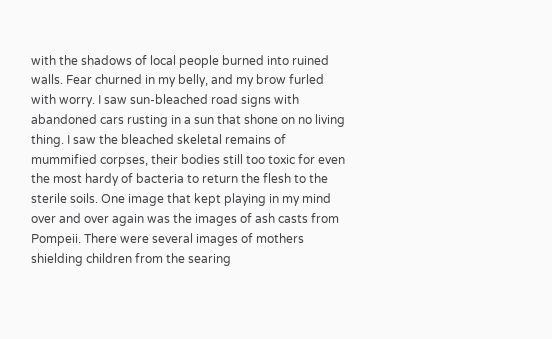with the shadows of local people burned into ruined walls. Fear churned in my belly, and my brow furled with worry. I saw sun-bleached road signs with abandoned cars rusting in a sun that shone on no living thing. I saw the bleached skeletal remains of mummified corpses, their bodies still too toxic for even the most hardy of bacteria to return the flesh to the sterile soils. One image that kept playing in my mind over and over again was the images of ash casts from Pompeii. There were several images of mothers shielding children from the searing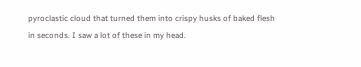pyroclastic cloud that turned them into crispy husks of baked flesh in seconds. I saw a lot of these in my head.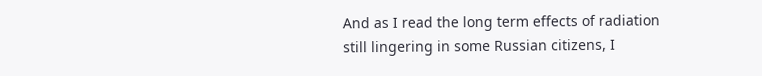And as I read the long term effects of radiation still lingering in some Russian citizens, I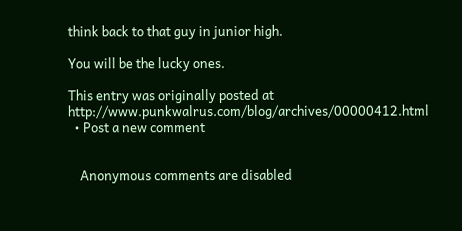think back to that guy in junior high.

You will be the lucky ones.

This entry was originally posted at http://www.punkwalrus.com/blog/archives/00000412.html
  • Post a new comment


    Anonymous comments are disabled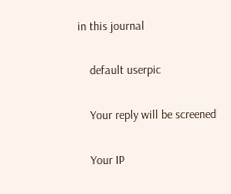in this journal

    default userpic

    Your reply will be screened

    Your IP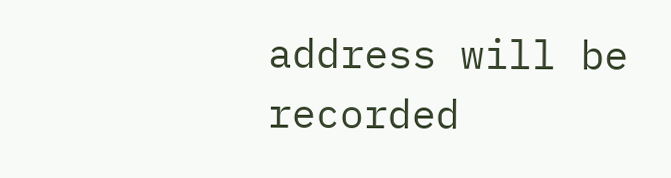address will be recorded